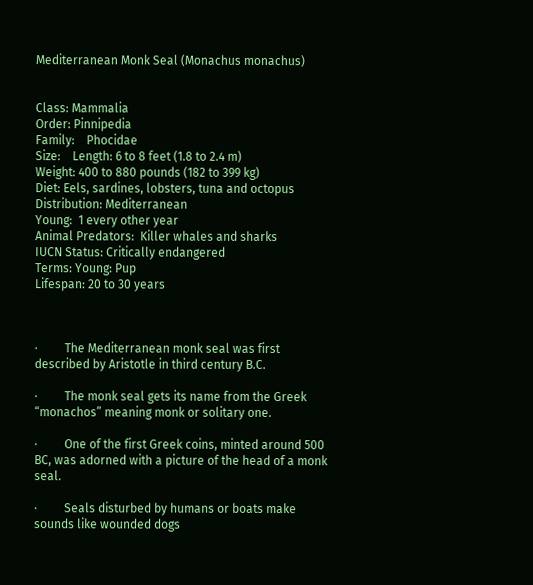Mediterranean Monk Seal (Monachus monachus)


Class: Mammalia
Order: Pinnipedia
Family:    Phocidae
Size:    Length: 6 to 8 feet (1.8 to 2.4 m)
Weight: 400 to 880 pounds (182 to 399 kg)
Diet: Eels, sardines, lobsters, tuna and octopus
Distribution: Mediterranean
Young:  1 every other year
Animal Predators:  Killer whales and sharks
IUCN Status: Critically endangered
Terms: Young: Pup
Lifespan: 20 to 30 years



·         The Mediterranean monk seal was first described by Aristotle in third century B.C.

·         The monk seal gets its name from the Greek “monachos” meaning monk or solitary one.

·         One of the first Greek coins, minted around 500 BC, was adorned with a picture of the head of a monk seal.

·         Seals disturbed by humans or boats make sounds like wounded dogs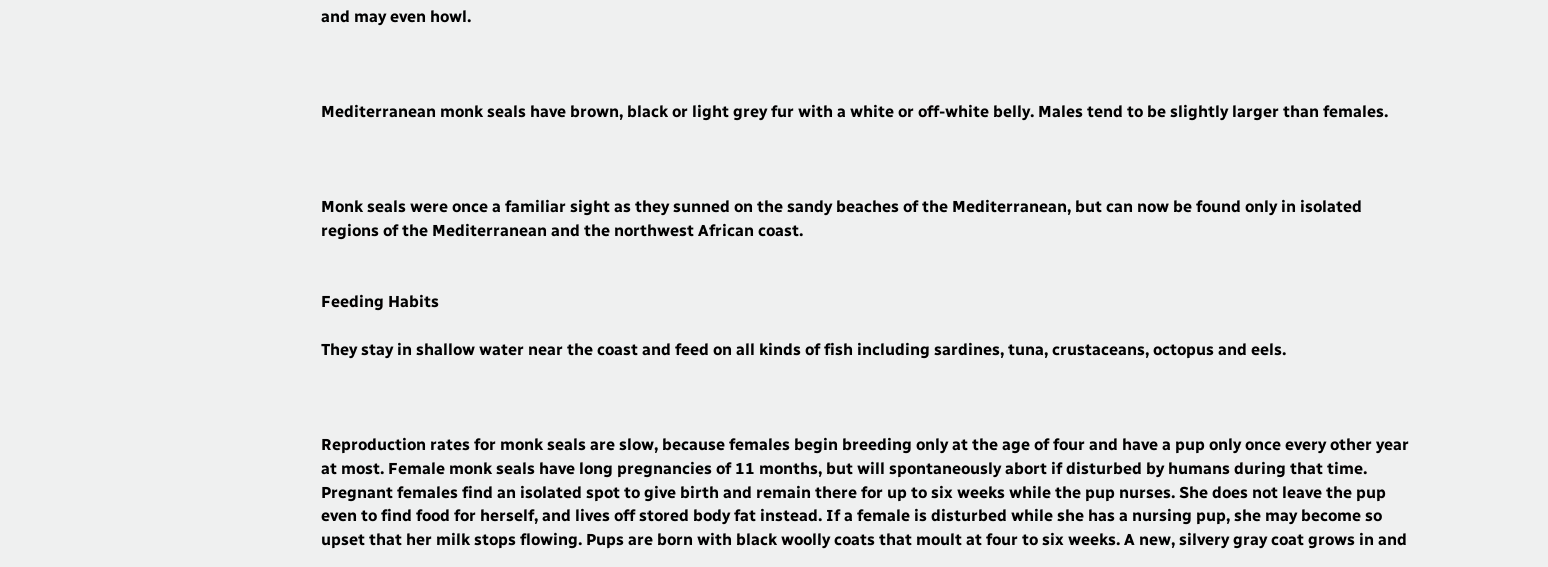and may even howl.



Mediterranean monk seals have brown, black or light grey fur with a white or off-white belly. Males tend to be slightly larger than females.



Monk seals were once a familiar sight as they sunned on the sandy beaches of the Mediterranean, but can now be found only in isolated regions of the Mediterranean and the northwest African coast.


Feeding Habits

They stay in shallow water near the coast and feed on all kinds of fish including sardines, tuna, crustaceans, octopus and eels.



Reproduction rates for monk seals are slow, because females begin breeding only at the age of four and have a pup only once every other year at most. Female monk seals have long pregnancies of 11 months, but will spontaneously abort if disturbed by humans during that time. Pregnant females find an isolated spot to give birth and remain there for up to six weeks while the pup nurses. She does not leave the pup even to find food for herself, and lives off stored body fat instead. If a female is disturbed while she has a nursing pup, she may become so upset that her milk stops flowing. Pups are born with black woolly coats that moult at four to six weeks. A new, silvery gray coat grows in and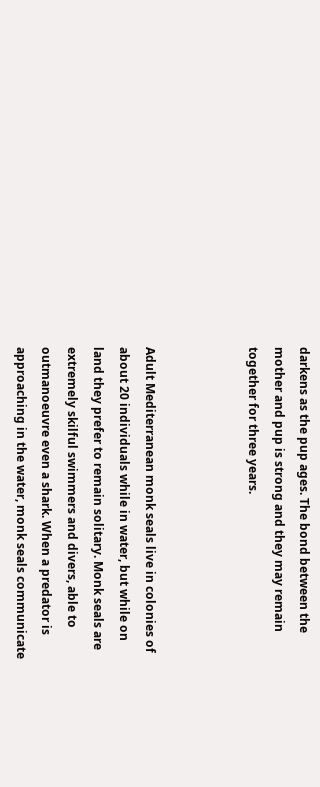darkens as the pup ages. The bond between the mother and pup is strong and they may remain together for three years.



Adult Mediterranean monk seals live in colonies of about 20 individuals while in water, but while on land they prefer to remain solitary. Monk seals are extremely skilful swimmers and divers, able to outmanoeuvre even a shark. When a predator is approaching in the water, monk seals communicate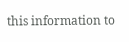this information to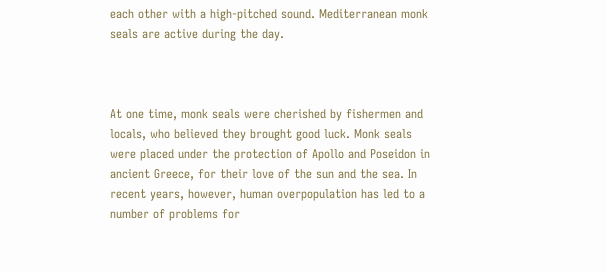each other with a high-pitched sound. Mediterranean monk seals are active during the day.



At one time, monk seals were cherished by fishermen and locals, who believed they brought good luck. Monk seals were placed under the protection of Apollo and Poseidon in ancient Greece, for their love of the sun and the sea. In recent years, however, human overpopulation has led to a number of problems for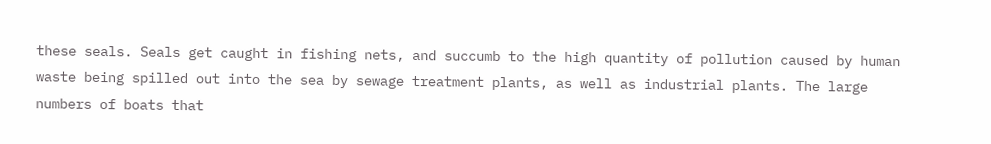these seals. Seals get caught in fishing nets, and succumb to the high quantity of pollution caused by human waste being spilled out into the sea by sewage treatment plants, as well as industrial plants. The large numbers of boats that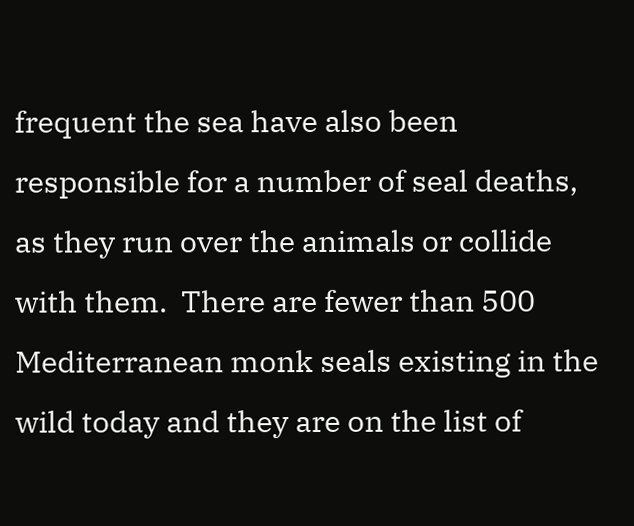frequent the sea have also been responsible for a number of seal deaths, as they run over the animals or collide with them.  There are fewer than 500 Mediterranean monk seals existing in the wild today and they are on the list of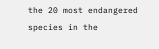the 20 most endangered species in the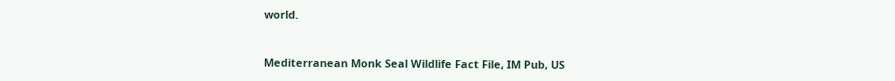world.



Mediterranean Monk Seal Wildlife Fact File, IM Pub, US